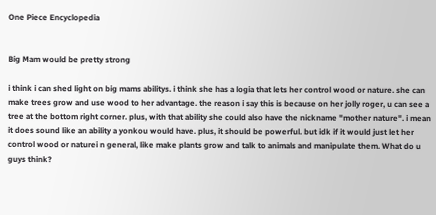One Piece Encyclopedia


Big Mam would be pretty strong

i think i can shed light on big mams abilitys. i think she has a logia that lets her control wood or nature. she can make trees grow and use wood to her advantage. the reason i say this is because on her jolly roger, u can see a tree at the bottom right corner. plus, with that ability she could also have the nickname "mother nature". i mean it does sound like an ability a yonkou would have. plus, it should be powerful. but idk if it would just let her control wood or naturei n general, like make plants grow and talk to animals and manipulate them. What do u guys think?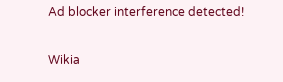Ad blocker interference detected!

Wikia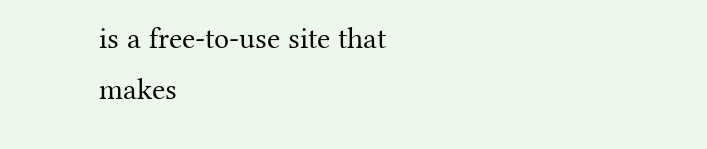is a free-to-use site that makes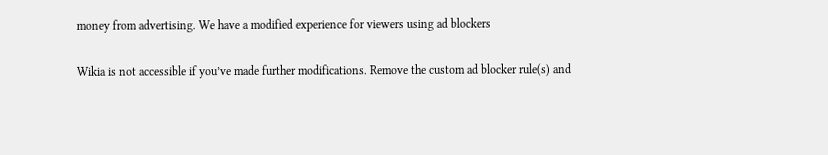money from advertising. We have a modified experience for viewers using ad blockers

Wikia is not accessible if you’ve made further modifications. Remove the custom ad blocker rule(s) and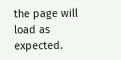the page will load as expected.